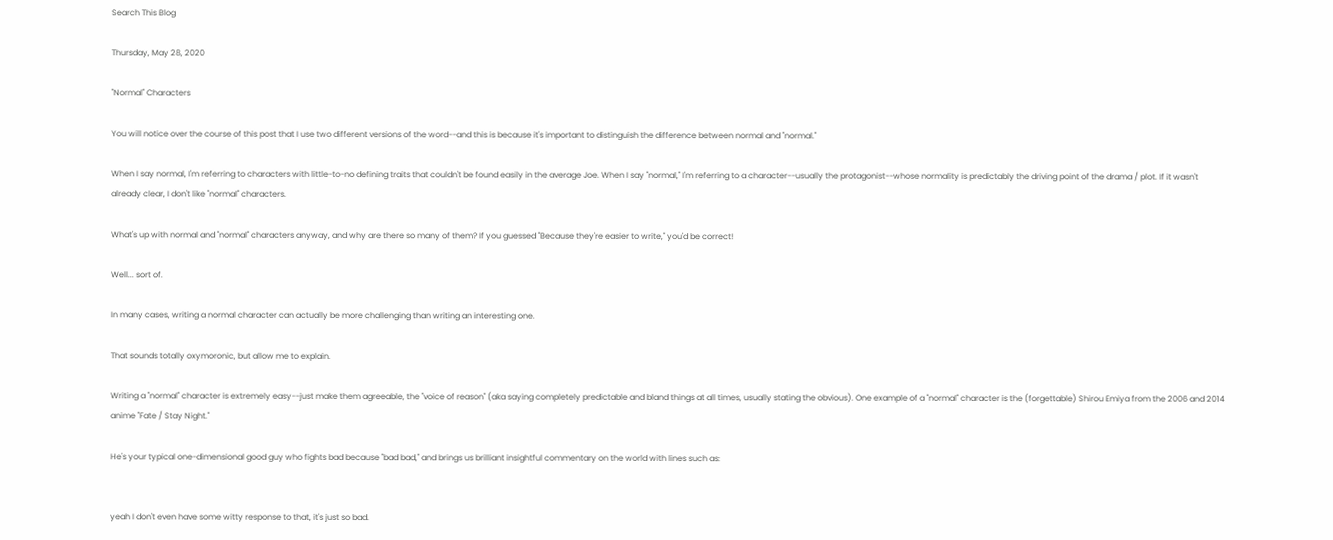Search This Blog

Thursday, May 28, 2020

"Normal" Characters

You will notice over the course of this post that I use two different versions of the word--and this is because it's important to distinguish the difference between normal and "normal."

When I say normal, I'm referring to characters with little-to-no defining traits that couldn't be found easily in the average Joe. When I say "normal," I'm referring to a character--usually the protagonist--whose normality is predictably the driving point of the drama / plot. If it wasn't already clear, I don't like "normal" characters.

What's up with normal and "normal" characters anyway, and why are there so many of them? If you guessed "Because they're easier to write," you'd be correct!

Well... sort of.

In many cases, writing a normal character can actually be more challenging than writing an interesting one.

That sounds totally oxymoronic, but allow me to explain.

Writing a "normal" character is extremely easy--just make them agreeable, the "voice of reason" (aka saying completely predictable and bland things at all times, usually stating the obvious). One example of a "normal" character is the (forgettable) Shirou Emiya from the 2006 and 2014 anime "Fate / Stay Night."

He's your typical one-dimensional good guy who fights bad because "bad bad," and brings us brilliant insightful commentary on the world with lines such as:


yeah I don't even have some witty response to that, it's just so bad.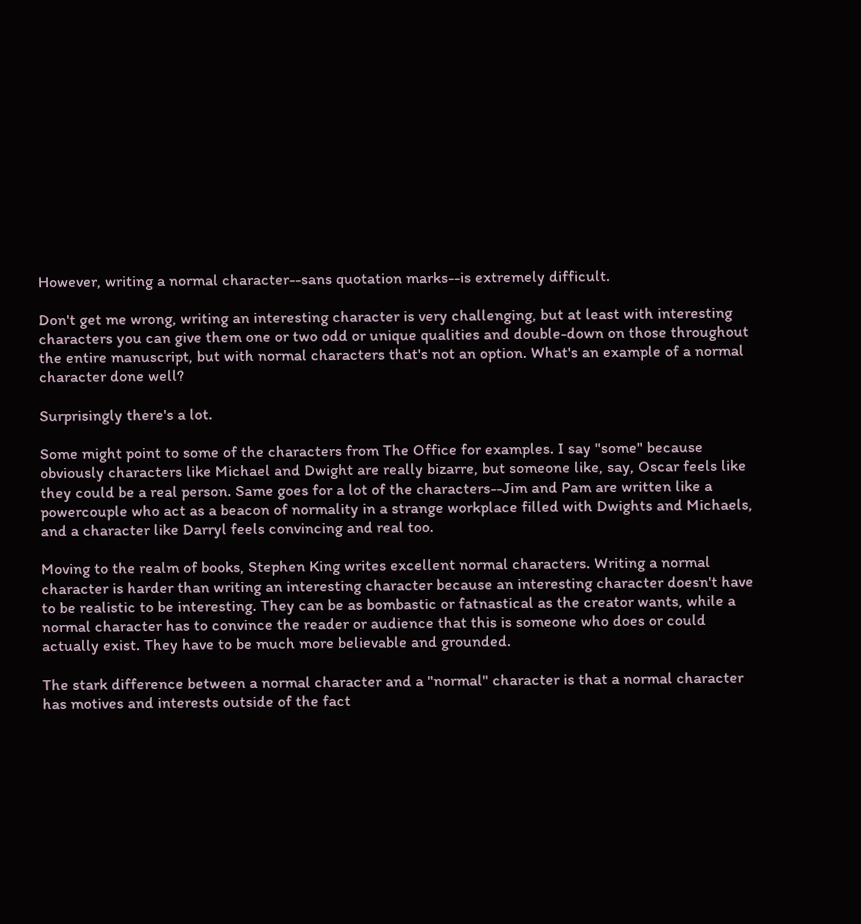However, writing a normal character--sans quotation marks--is extremely difficult.

Don't get me wrong, writing an interesting character is very challenging, but at least with interesting characters you can give them one or two odd or unique qualities and double-down on those throughout the entire manuscript, but with normal characters that's not an option. What's an example of a normal character done well?

Surprisingly there's a lot.

Some might point to some of the characters from The Office for examples. I say "some" because obviously characters like Michael and Dwight are really bizarre, but someone like, say, Oscar feels like they could be a real person. Same goes for a lot of the characters--Jim and Pam are written like a powercouple who act as a beacon of normality in a strange workplace filled with Dwights and Michaels, and a character like Darryl feels convincing and real too.

Moving to the realm of books, Stephen King writes excellent normal characters. Writing a normal character is harder than writing an interesting character because an interesting character doesn't have to be realistic to be interesting. They can be as bombastic or fatnastical as the creator wants, while a normal character has to convince the reader or audience that this is someone who does or could actually exist. They have to be much more believable and grounded.

The stark difference between a normal character and a "normal" character is that a normal character has motives and interests outside of the fact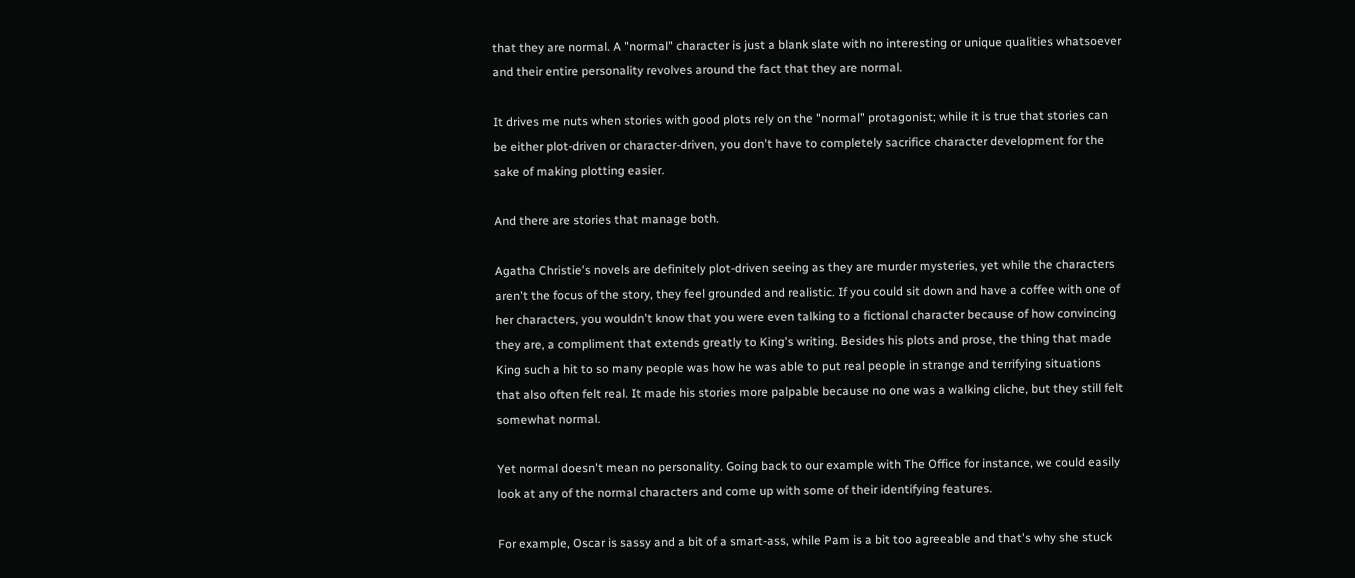that they are normal. A "normal" character is just a blank slate with no interesting or unique qualities whatsoever and their entire personality revolves around the fact that they are normal.

It drives me nuts when stories with good plots rely on the "normal" protagonist; while it is true that stories can be either plot-driven or character-driven, you don't have to completely sacrifice character development for the sake of making plotting easier.

And there are stories that manage both.

Agatha Christie's novels are definitely plot-driven seeing as they are murder mysteries, yet while the characters aren't the focus of the story, they feel grounded and realistic. If you could sit down and have a coffee with one of her characters, you wouldn't know that you were even talking to a fictional character because of how convincing they are, a compliment that extends greatly to King's writing. Besides his plots and prose, the thing that made King such a hit to so many people was how he was able to put real people in strange and terrifying situations that also often felt real. It made his stories more palpable because no one was a walking cliche, but they still felt somewhat normal.

Yet normal doesn't mean no personality. Going back to our example with The Office for instance, we could easily look at any of the normal characters and come up with some of their identifying features.

For example, Oscar is sassy and a bit of a smart-ass, while Pam is a bit too agreeable and that's why she stuck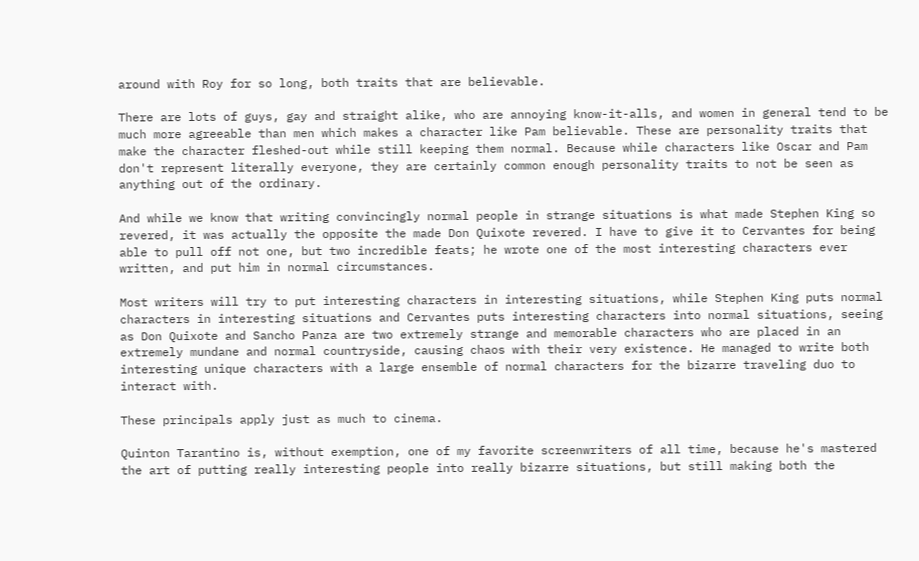around with Roy for so long, both traits that are believable.

There are lots of guys, gay and straight alike, who are annoying know-it-alls, and women in general tend to be much more agreeable than men which makes a character like Pam believable. These are personality traits that make the character fleshed-out while still keeping them normal. Because while characters like Oscar and Pam don't represent literally everyone, they are certainly common enough personality traits to not be seen as anything out of the ordinary.

And while we know that writing convincingly normal people in strange situations is what made Stephen King so revered, it was actually the opposite the made Don Quixote revered. I have to give it to Cervantes for being able to pull off not one, but two incredible feats; he wrote one of the most interesting characters ever written, and put him in normal circumstances.

Most writers will try to put interesting characters in interesting situations, while Stephen King puts normal characters in interesting situations and Cervantes puts interesting characters into normal situations, seeing as Don Quixote and Sancho Panza are two extremely strange and memorable characters who are placed in an extremely mundane and normal countryside, causing chaos with their very existence. He managed to write both interesting unique characters with a large ensemble of normal characters for the bizarre traveling duo to interact with.

These principals apply just as much to cinema.

Quinton Tarantino is, without exemption, one of my favorite screenwriters of all time, because he's mastered the art of putting really interesting people into really bizarre situations, but still making both the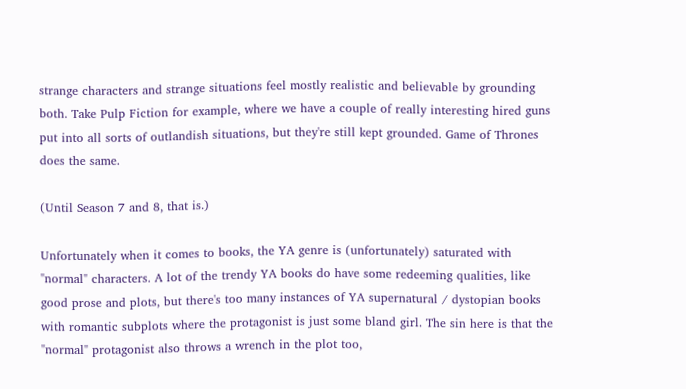strange characters and strange situations feel mostly realistic and believable by grounding both. Take Pulp Fiction for example, where we have a couple of really interesting hired guns put into all sorts of outlandish situations, but they're still kept grounded. Game of Thrones does the same.

(Until Season 7 and 8, that is.)

Unfortunately when it comes to books, the YA genre is (unfortunately) saturated with "normal" characters. A lot of the trendy YA books do have some redeeming qualities, like good prose and plots, but there's too many instances of YA supernatural / dystopian books with romantic subplots where the protagonist is just some bland girl. The sin here is that the "normal" protagonist also throws a wrench in the plot too,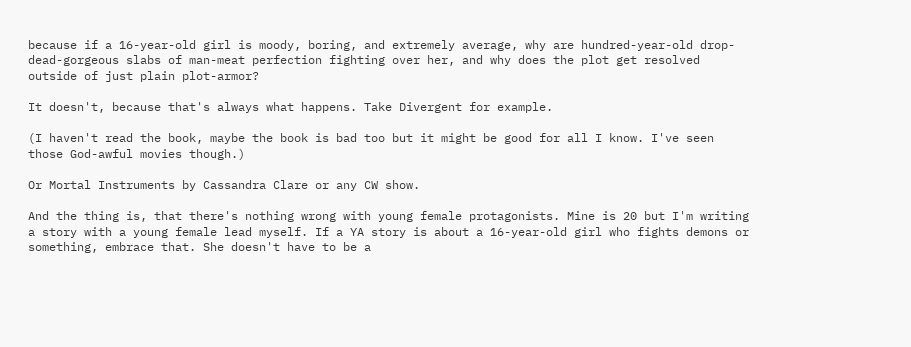because if a 16-year-old girl is moody, boring, and extremely average, why are hundred-year-old drop-dead-gorgeous slabs of man-meat perfection fighting over her, and why does the plot get resolved outside of just plain plot-armor?

It doesn't, because that's always what happens. Take Divergent for example.

(I haven't read the book, maybe the book is bad too but it might be good for all I know. I've seen those God-awful movies though.)

Or Mortal Instruments by Cassandra Clare or any CW show.

And the thing is, that there's nothing wrong with young female protagonists. Mine is 20 but I'm writing a story with a young female lead myself. If a YA story is about a 16-year-old girl who fights demons or something, embrace that. She doesn't have to be a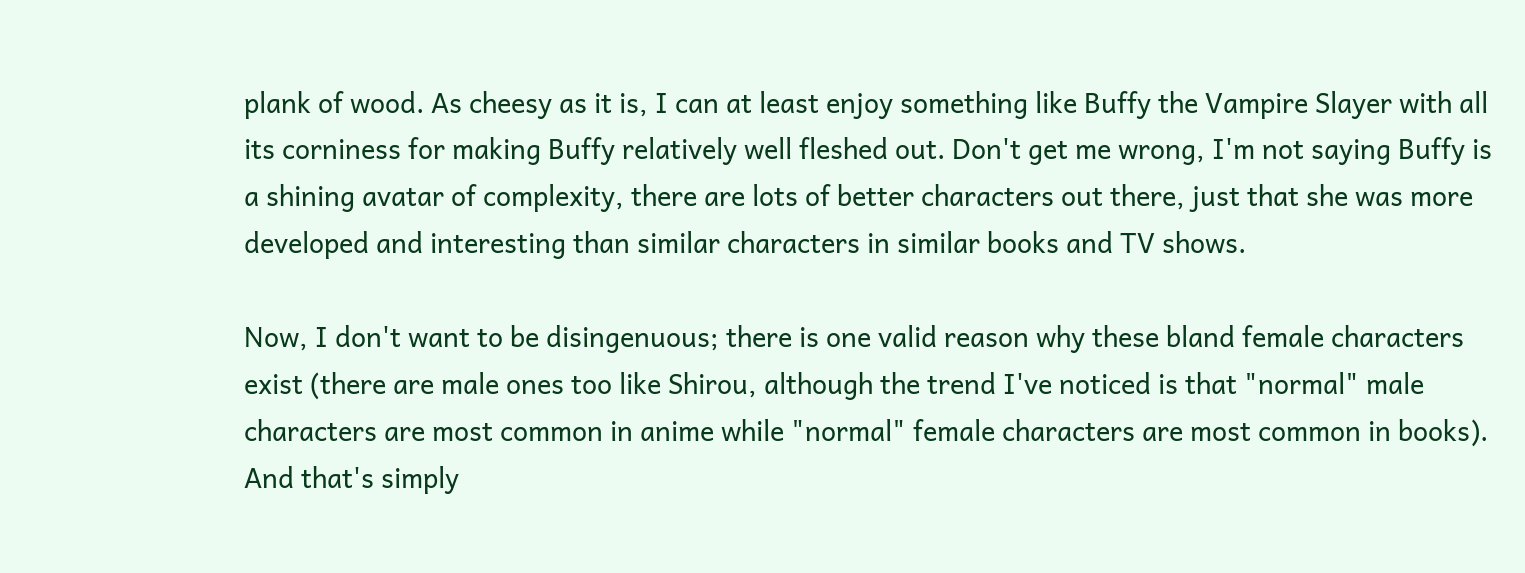plank of wood. As cheesy as it is, I can at least enjoy something like Buffy the Vampire Slayer with all its corniness for making Buffy relatively well fleshed out. Don't get me wrong, I'm not saying Buffy is a shining avatar of complexity, there are lots of better characters out there, just that she was more developed and interesting than similar characters in similar books and TV shows.

Now, I don't want to be disingenuous; there is one valid reason why these bland female characters exist (there are male ones too like Shirou, although the trend I've noticed is that "normal" male characters are most common in anime while "normal" female characters are most common in books). And that's simply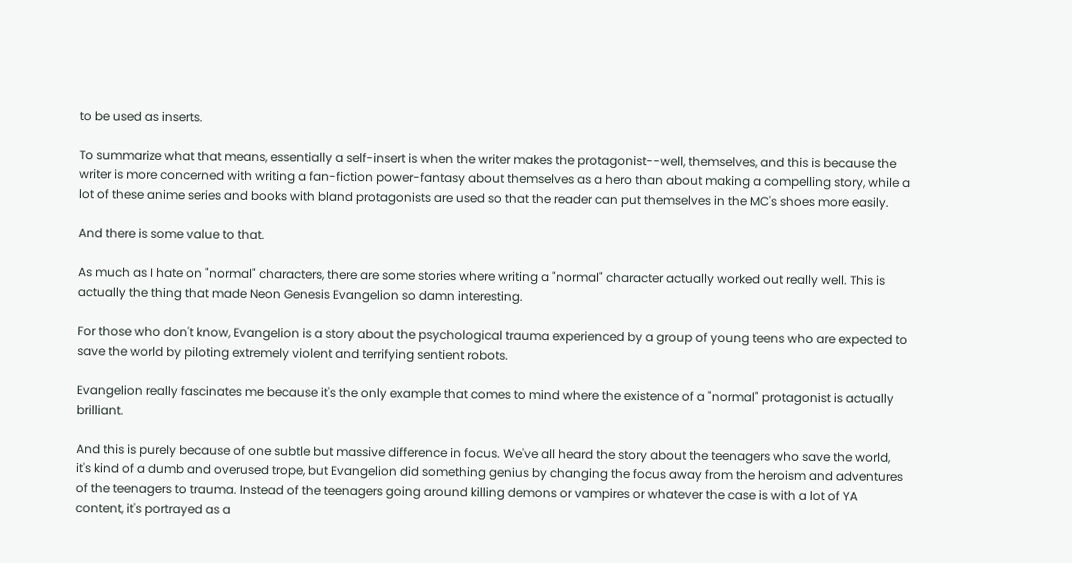to be used as inserts.

To summarize what that means, essentially a self-insert is when the writer makes the protagonist--well, themselves, and this is because the writer is more concerned with writing a fan-fiction power-fantasy about themselves as a hero than about making a compelling story, while a lot of these anime series and books with bland protagonists are used so that the reader can put themselves in the MC's shoes more easily.

And there is some value to that.

As much as I hate on "normal" characters, there are some stories where writing a "normal" character actually worked out really well. This is actually the thing that made Neon Genesis Evangelion so damn interesting.

For those who don't know, Evangelion is a story about the psychological trauma experienced by a group of young teens who are expected to save the world by piloting extremely violent and terrifying sentient robots.

Evangelion really fascinates me because it's the only example that comes to mind where the existence of a "normal" protagonist is actually brilliant.

And this is purely because of one subtle but massive difference in focus. We've all heard the story about the teenagers who save the world, it's kind of a dumb and overused trope, but Evangelion did something genius by changing the focus away from the heroism and adventures of the teenagers to trauma. Instead of the teenagers going around killing demons or vampires or whatever the case is with a lot of YA content, it's portrayed as a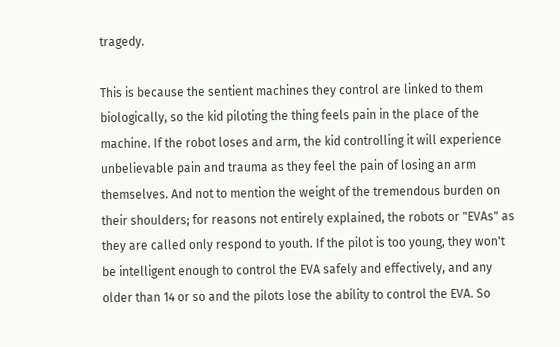tragedy.

This is because the sentient machines they control are linked to them biologically, so the kid piloting the thing feels pain in the place of the machine. If the robot loses and arm, the kid controlling it will experience unbelievable pain and trauma as they feel the pain of losing an arm themselves. And not to mention the weight of the tremendous burden on their shoulders; for reasons not entirely explained, the robots or "EVAs" as they are called only respond to youth. If the pilot is too young, they won't be intelligent enough to control the EVA safely and effectively, and any older than 14 or so and the pilots lose the ability to control the EVA. So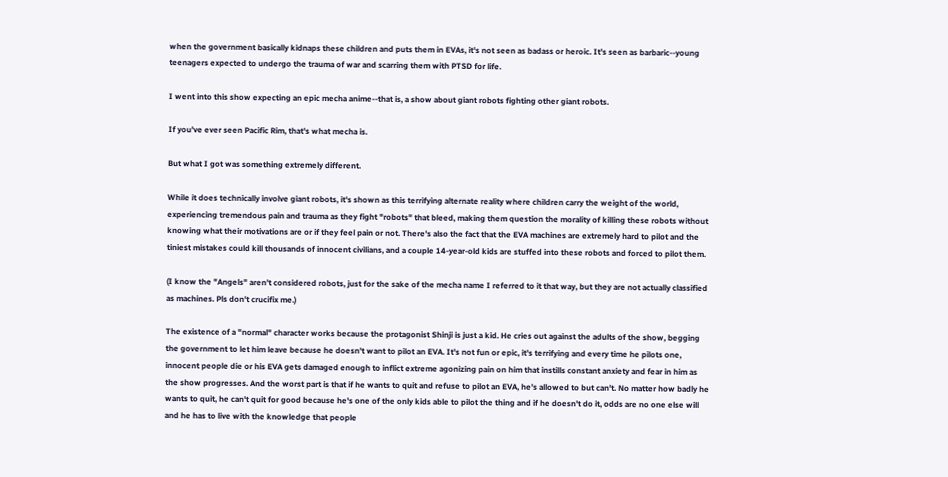when the government basically kidnaps these children and puts them in EVAs, it's not seen as badass or heroic. It's seen as barbaric--young teenagers expected to undergo the trauma of war and scarring them with PTSD for life.

I went into this show expecting an epic mecha anime--that is, a show about giant robots fighting other giant robots.

If you've ever seen Pacific Rim, that's what mecha is.

But what I got was something extremely different.

While it does technically involve giant robots, it's shown as this terrifying alternate reality where children carry the weight of the world, experiencing tremendous pain and trauma as they fight "robots" that bleed, making them question the morality of killing these robots without knowing what their motivations are or if they feel pain or not. There's also the fact that the EVA machines are extremely hard to pilot and the tiniest mistakes could kill thousands of innocent civilians, and a couple 14-year-old kids are stuffed into these robots and forced to pilot them.

(I know the "Angels" aren't considered robots, just for the sake of the mecha name I referred to it that way, but they are not actually classified as machines. Pls don't crucifix me.)

The existence of a "normal" character works because the protagonist Shinji is just a kid. He cries out against the adults of the show, begging the government to let him leave because he doesn't want to pilot an EVA. It's not fun or epic, it's terrifying and every time he pilots one, innocent people die or his EVA gets damaged enough to inflict extreme agonizing pain on him that instills constant anxiety and fear in him as the show progresses. And the worst part is that if he wants to quit and refuse to pilot an EVA, he's allowed to but can't. No matter how badly he wants to quit, he can't quit for good because he's one of the only kids able to pilot the thing and if he doesn't do it, odds are no one else will and he has to live with the knowledge that people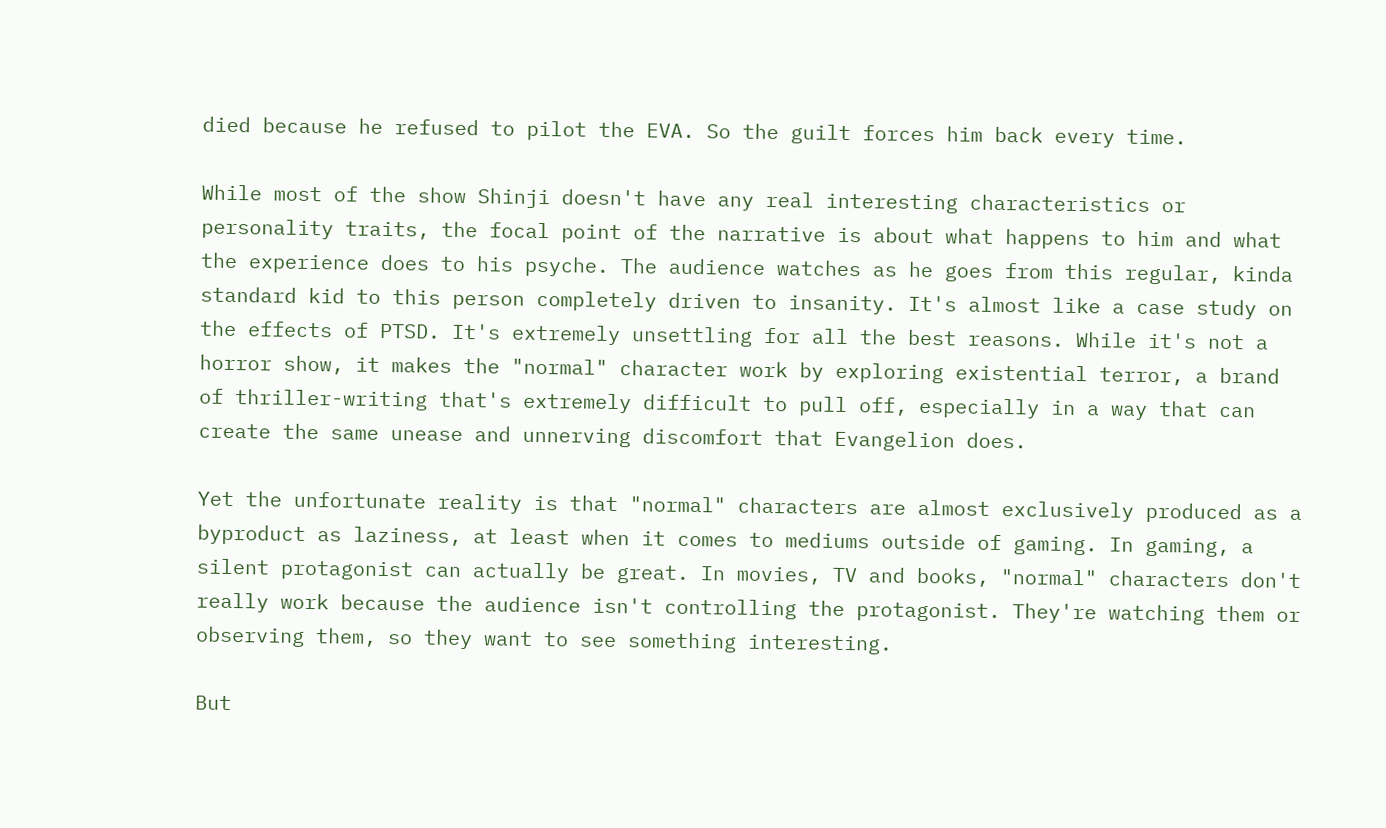died because he refused to pilot the EVA. So the guilt forces him back every time.

While most of the show Shinji doesn't have any real interesting characteristics or personality traits, the focal point of the narrative is about what happens to him and what the experience does to his psyche. The audience watches as he goes from this regular, kinda standard kid to this person completely driven to insanity. It's almost like a case study on the effects of PTSD. It's extremely unsettling for all the best reasons. While it's not a horror show, it makes the "normal" character work by exploring existential terror, a brand of thriller-writing that's extremely difficult to pull off, especially in a way that can create the same unease and unnerving discomfort that Evangelion does.

Yet the unfortunate reality is that "normal" characters are almost exclusively produced as a byproduct as laziness, at least when it comes to mediums outside of gaming. In gaming, a silent protagonist can actually be great. In movies, TV and books, "normal" characters don't really work because the audience isn't controlling the protagonist. They're watching them or observing them, so they want to see something interesting.

But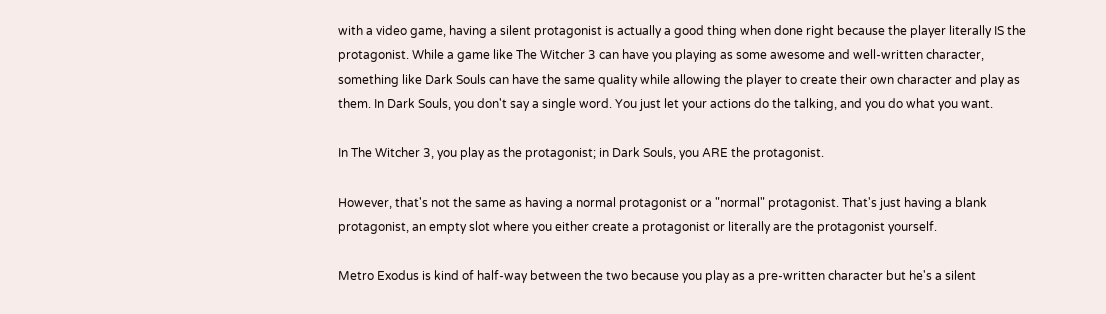with a video game, having a silent protagonist is actually a good thing when done right because the player literally IS the protagonist. While a game like The Witcher 3 can have you playing as some awesome and well-written character, something like Dark Souls can have the same quality while allowing the player to create their own character and play as them. In Dark Souls, you don't say a single word. You just let your actions do the talking, and you do what you want.

In The Witcher 3, you play as the protagonist; in Dark Souls, you ARE the protagonist.

However, that's not the same as having a normal protagonist or a "normal" protagonist. That's just having a blank protagonist, an empty slot where you either create a protagonist or literally are the protagonist yourself.

Metro Exodus is kind of half-way between the two because you play as a pre-written character but he's a silent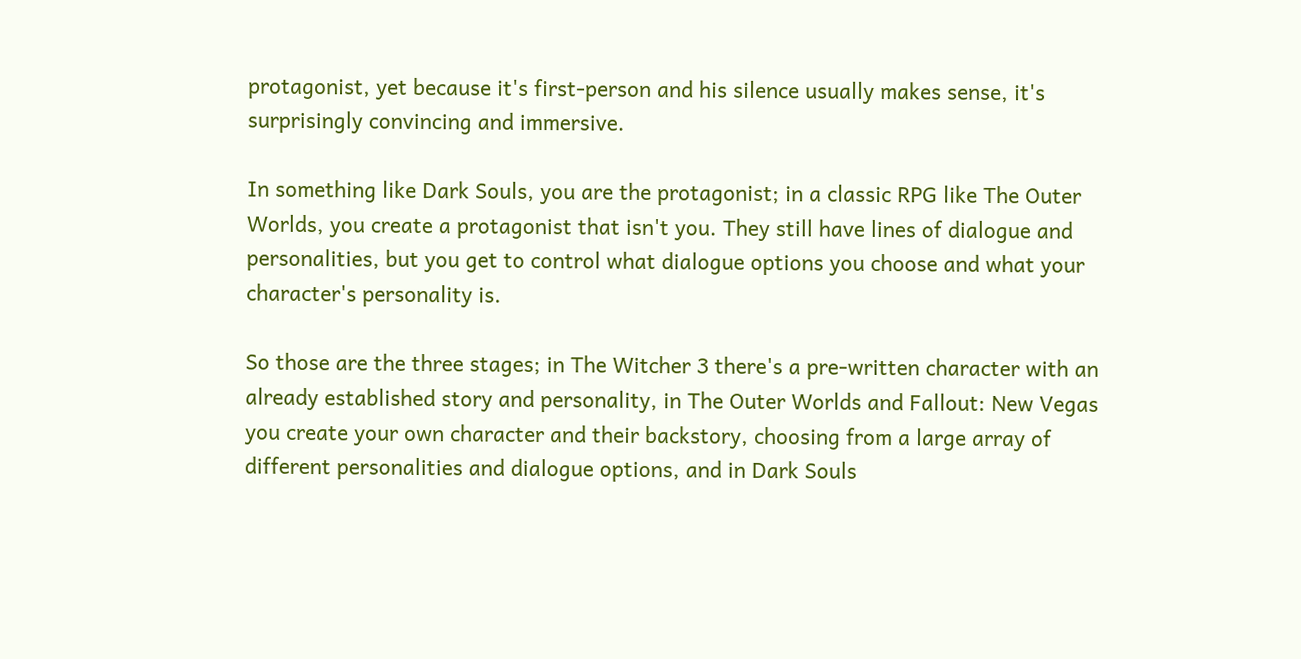protagonist, yet because it's first-person and his silence usually makes sense, it's surprisingly convincing and immersive.

In something like Dark Souls, you are the protagonist; in a classic RPG like The Outer Worlds, you create a protagonist that isn't you. They still have lines of dialogue and personalities, but you get to control what dialogue options you choose and what your character's personality is.

So those are the three stages; in The Witcher 3 there's a pre-written character with an already established story and personality, in The Outer Worlds and Fallout: New Vegas you create your own character and their backstory, choosing from a large array of different personalities and dialogue options, and in Dark Souls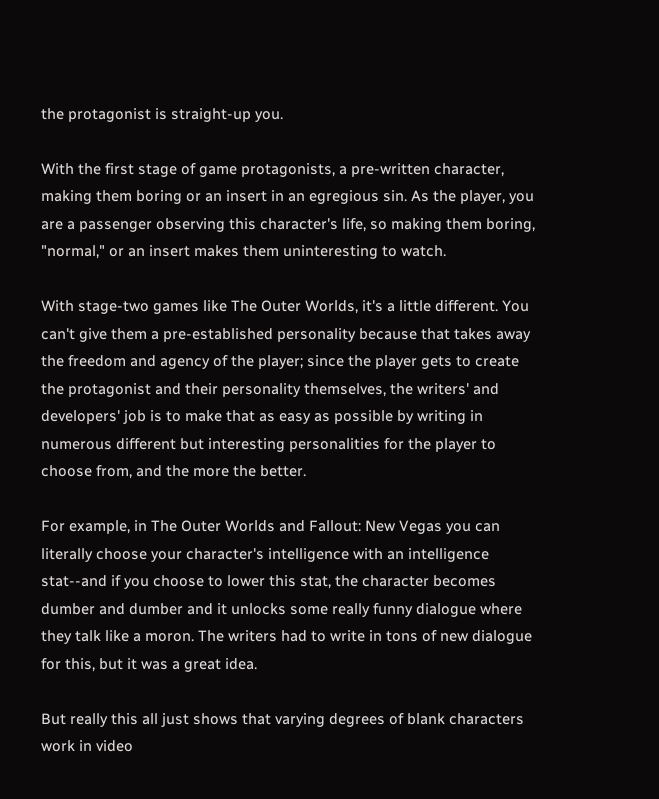the protagonist is straight-up you.

With the first stage of game protagonists, a pre-written character, making them boring or an insert in an egregious sin. As the player, you are a passenger observing this character's life, so making them boring, "normal," or an insert makes them uninteresting to watch.

With stage-two games like The Outer Worlds, it's a little different. You can't give them a pre-established personality because that takes away the freedom and agency of the player; since the player gets to create the protagonist and their personality themselves, the writers' and developers' job is to make that as easy as possible by writing in numerous different but interesting personalities for the player to choose from, and the more the better.

For example, in The Outer Worlds and Fallout: New Vegas you can literally choose your character's intelligence with an intelligence stat--and if you choose to lower this stat, the character becomes dumber and dumber and it unlocks some really funny dialogue where they talk like a moron. The writers had to write in tons of new dialogue for this, but it was a great idea.

But really this all just shows that varying degrees of blank characters work in video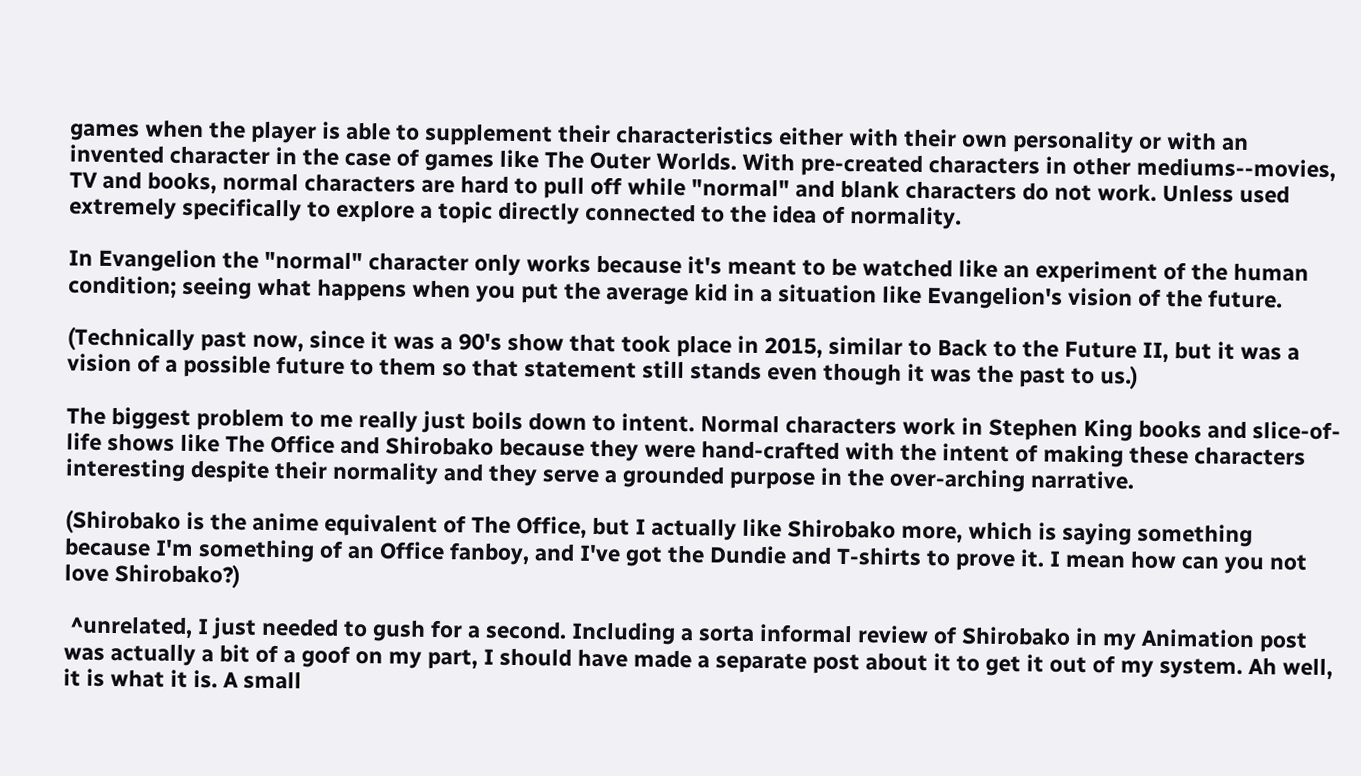games when the player is able to supplement their characteristics either with their own personality or with an invented character in the case of games like The Outer Worlds. With pre-created characters in other mediums--movies, TV and books, normal characters are hard to pull off while "normal" and blank characters do not work. Unless used extremely specifically to explore a topic directly connected to the idea of normality.

In Evangelion the "normal" character only works because it's meant to be watched like an experiment of the human condition; seeing what happens when you put the average kid in a situation like Evangelion's vision of the future.

(Technically past now, since it was a 90's show that took place in 2015, similar to Back to the Future II, but it was a vision of a possible future to them so that statement still stands even though it was the past to us.)

The biggest problem to me really just boils down to intent. Normal characters work in Stephen King books and slice-of-life shows like The Office and Shirobako because they were hand-crafted with the intent of making these characters interesting despite their normality and they serve a grounded purpose in the over-arching narrative.

(Shirobako is the anime equivalent of The Office, but I actually like Shirobako more, which is saying something because I'm something of an Office fanboy, and I've got the Dundie and T-shirts to prove it. I mean how can you not love Shirobako?)

 ^unrelated, I just needed to gush for a second. Including a sorta informal review of Shirobako in my Animation post was actually a bit of a goof on my part, I should have made a separate post about it to get it out of my system. Ah well, it is what it is. A small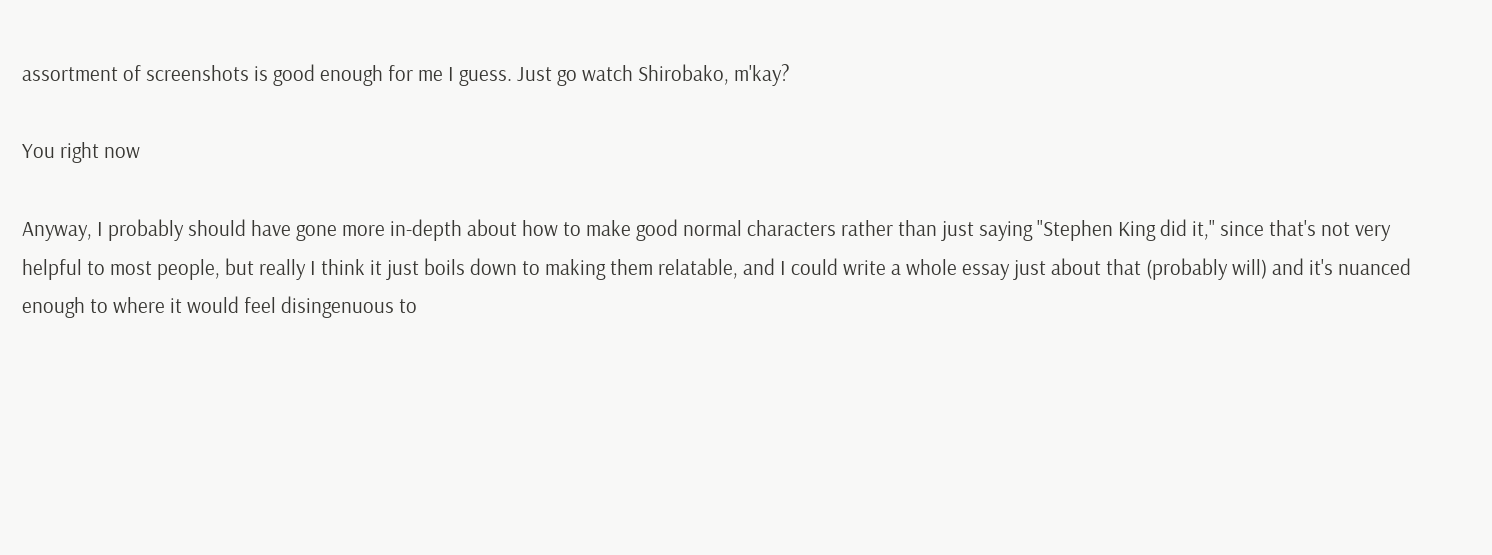assortment of screenshots is good enough for me I guess. Just go watch Shirobako, m'kay?

You right now

Anyway, I probably should have gone more in-depth about how to make good normal characters rather than just saying "Stephen King did it," since that's not very helpful to most people, but really I think it just boils down to making them relatable, and I could write a whole essay just about that (probably will) and it's nuanced enough to where it would feel disingenuous to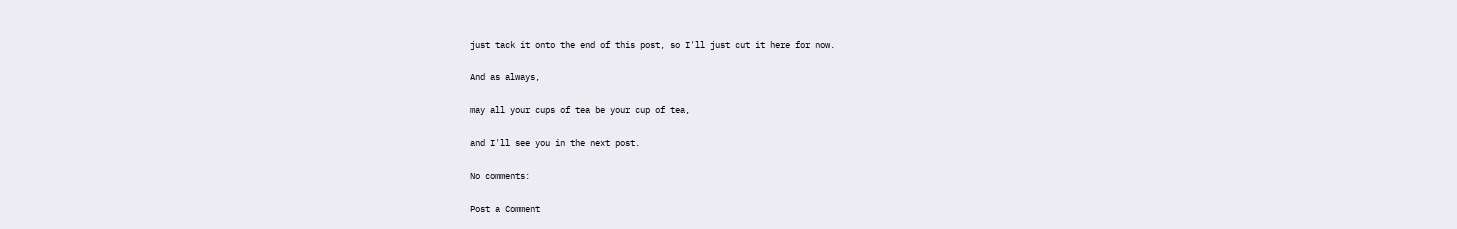just tack it onto the end of this post, so I'll just cut it here for now.

And as always,

may all your cups of tea be your cup of tea,

and I'll see you in the next post.

No comments:

Post a Comment